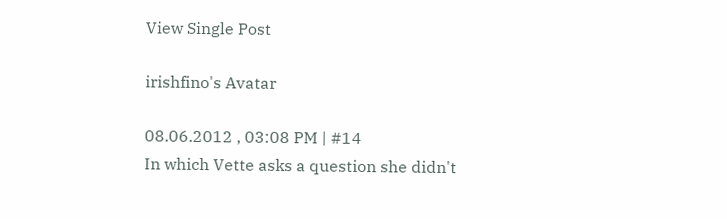View Single Post

irishfino's Avatar

08.06.2012 , 03:08 PM | #14
In which Vette asks a question she didn't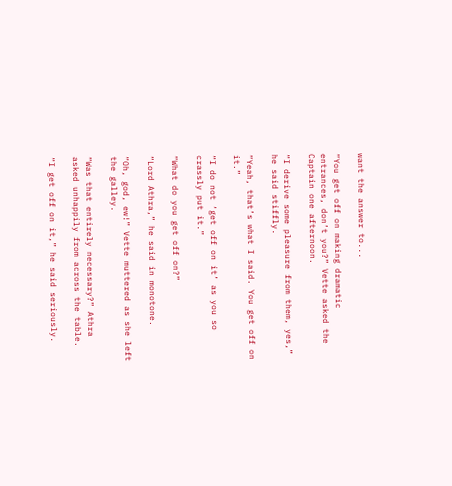want the answer to...

“You get off on making dramatic entrances, don’t you?” Vette asked the Captain one afternoon.

“I derive some pleasure from them, yes,” he said stiffly.

“Yeah, that’s what I said. You get off on it.”

“I do not ‘get off on it’ as you so crassly put it.”

“What do you get off on?”

“Lord Athra,” he said in monotone.

“Oh, god, ew!” Vette muttered as she left the galley.

“Was that entirely necessary?” Athra asked unhappily from across the table.

“I get off on it,” he said seriously.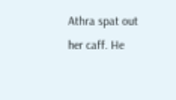Athra spat out her caff. He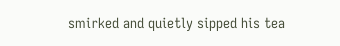smirked and quietly sipped his tea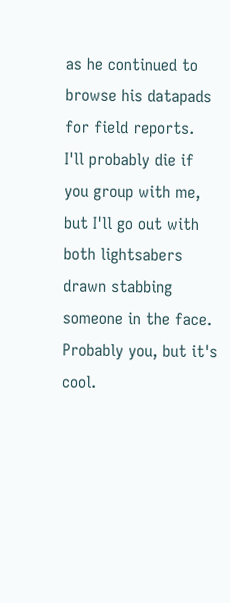as he continued to browse his datapads for field reports.
I'll probably die if you group with me, but I'll go out with both lightsabers drawn stabbing someone in the face. Probably you, but it's cool.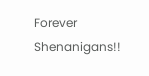Forever Shenanigans!!